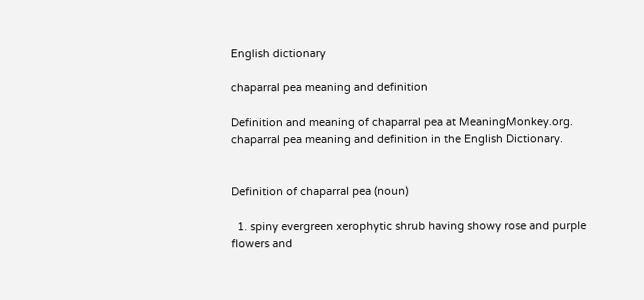English dictionary

chaparral pea meaning and definition

Definition and meaning of chaparral pea at MeaningMonkey.org. chaparral pea meaning and definition in the English Dictionary.


Definition of chaparral pea (noun)

  1. spiny evergreen xerophytic shrub having showy rose and purple flowers and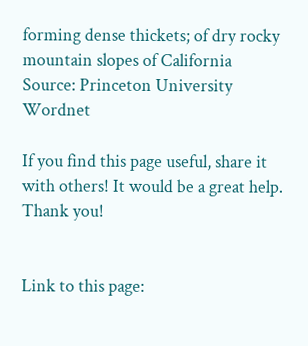forming dense thickets; of dry rocky mountain slopes of California
Source: Princeton University Wordnet

If you find this page useful, share it with others! It would be a great help. Thank you!


Link to this page: